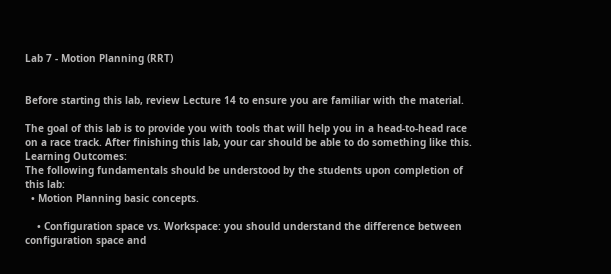Lab 7 - Motion Planning (RRT)


Before starting this lab, review Lecture 14 to ensure you are familiar with the material.

The goal of this lab is to provide you with tools that will help you in a head-to-head race on a race track. After finishing this lab, your car should be able to do something like this.
Learning Outcomes:
The following fundamentals should be understood by the students upon completion of this lab:
  • Motion Planning basic concepts.

    • Configuration space vs. Workspace: you should understand the difference between configuration space and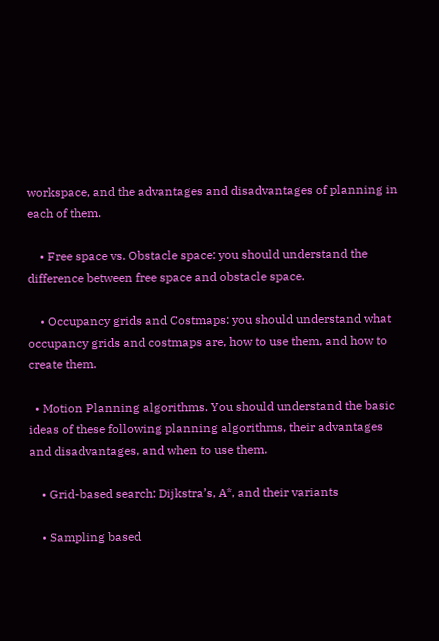workspace, and the advantages and disadvantages of planning in each of them.

    • Free space vs. Obstacle space: you should understand the difference between free space and obstacle space.

    • Occupancy grids and Costmaps: you should understand what occupancy grids and costmaps are, how to use them, and how to create them.

  • Motion Planning algorithms. You should understand the basic ideas of these following planning algorithms, their advantages and disadvantages, and when to use them.

    • Grid-based search: Dijkstra’s, A*, and their variants

    • Sampling based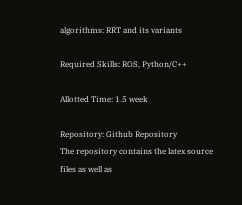algorithms: RRT and its variants

Required Skills: ROS, Python/C++

Allotted Time: 1.5 week

Repository: Github Repository
The repository contains the latex source files as well as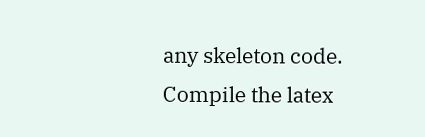any skeleton code. Compile the latex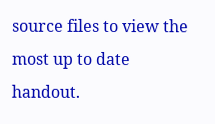source files to view the most up to date handout.